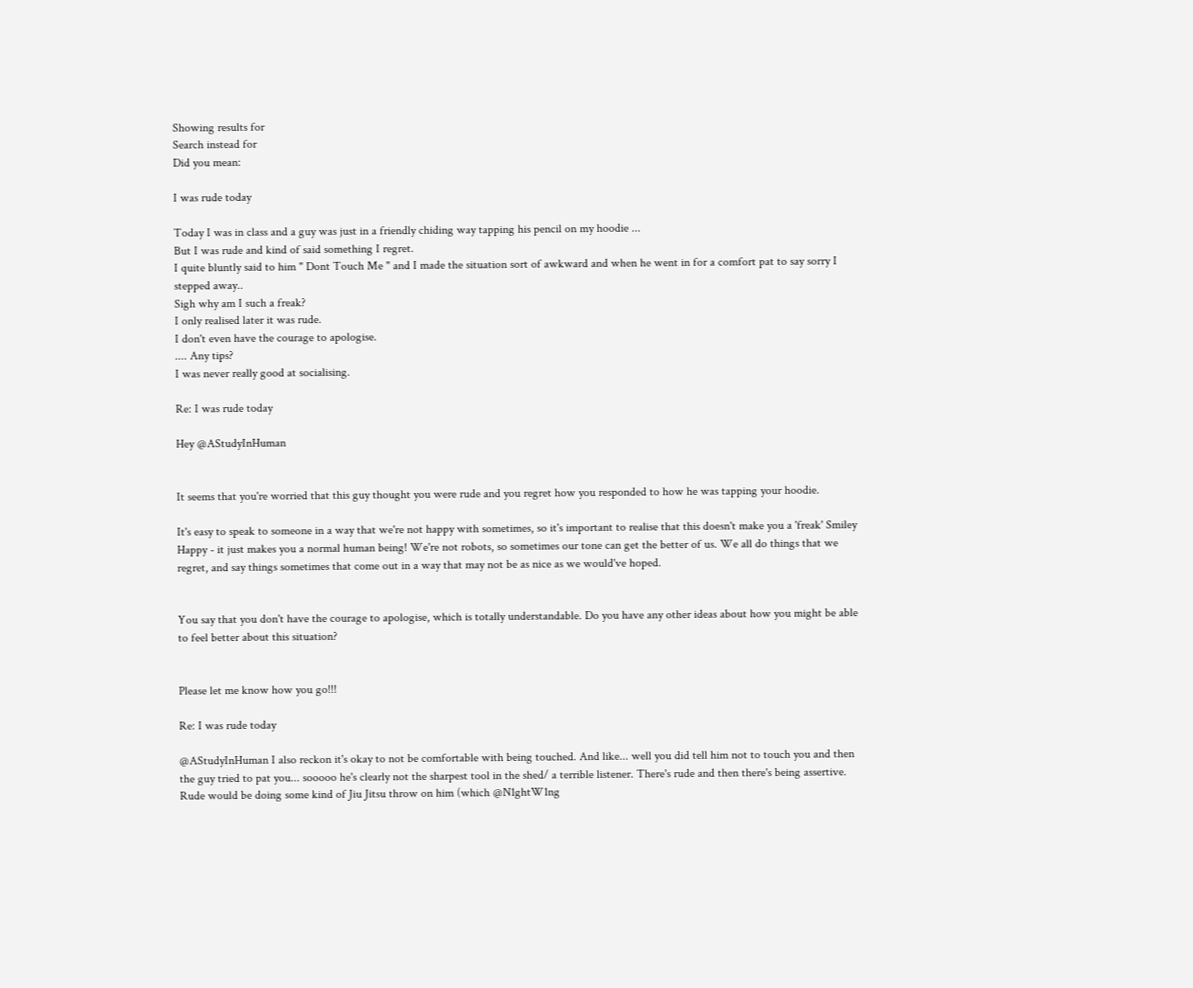Showing results for
Search instead for
Did you mean:

I was rude today

Today I was in class and a guy was just in a friendly chiding way tapping his pencil on my hoodie ...
But I was rude and kind of said something I regret.
I quite bluntly said to him " Dont Touch Me " and I made the situation sort of awkward and when he went in for a comfort pat to say sorry I stepped away..
Sigh why am I such a freak?
I only realised later it was rude.
I don't even have the courage to apologise.
.... Any tips?
I was never really good at socialising.

Re: I was rude today

Hey @AStudyInHuman


It seems that you're worried that this guy thought you were rude and you regret how you responded to how he was tapping your hoodie.

It's easy to speak to someone in a way that we're not happy with sometimes, so it's important to realise that this doesn't make you a 'freak' Smiley Happy - it just makes you a normal human being! We're not robots, so sometimes our tone can get the better of us. We all do things that we regret, and say things sometimes that come out in a way that may not be as nice as we would've hoped.


You say that you don't have the courage to apologise, which is totally understandable. Do you have any other ideas about how you might be able to feel better about this situation?


Please let me know how you go!!!

Re: I was rude today

@AStudyInHuman I also reckon it's okay to not be comfortable with being touched. And like... well you did tell him not to touch you and then the guy tried to pat you... sooooo he's clearly not the sharpest tool in the shed/ a terrible listener. There's rude and then there's being assertive. Rude would be doing some kind of Jiu Jitsu throw on him (which @N1ghtW1ng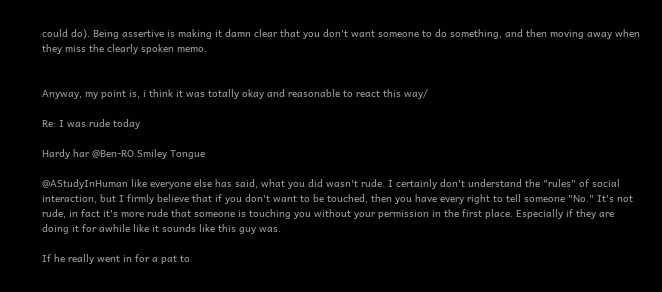could do). Being assertive is making it damn clear that you don't want someone to do something, and then moving away when they miss the clearly spoken memo.


Anyway, my point is, i think it was totally okay and reasonable to react this way/

Re: I was rude today

Hardy har @Ben-RO Smiley Tongue

@AStudyInHuman like everyone else has said, what you did wasn't rude. I certainly don't understand the "rules" of social interaction, but I firmly believe that if you don't want to be touched, then you have every right to tell someone "No." It's not rude, in fact it's more rude that someone is touching you without your permission in the first place. Especially if they are doing it for awhile like it sounds like this guy was.

If he really went in for a pat to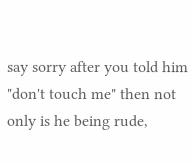say sorry after you told him "don't touch me" then not only is he being rude,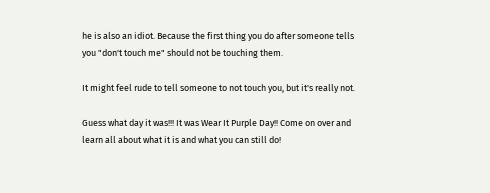he is also an idiot. Because the first thing you do after someone tells you "don't touch me" should not be touching them.

It might feel rude to tell someone to not touch you, but it's really not.

Guess what day it was!!! It was Wear It Purple Day!! Come on over and learn all about what it is and what you can still do!